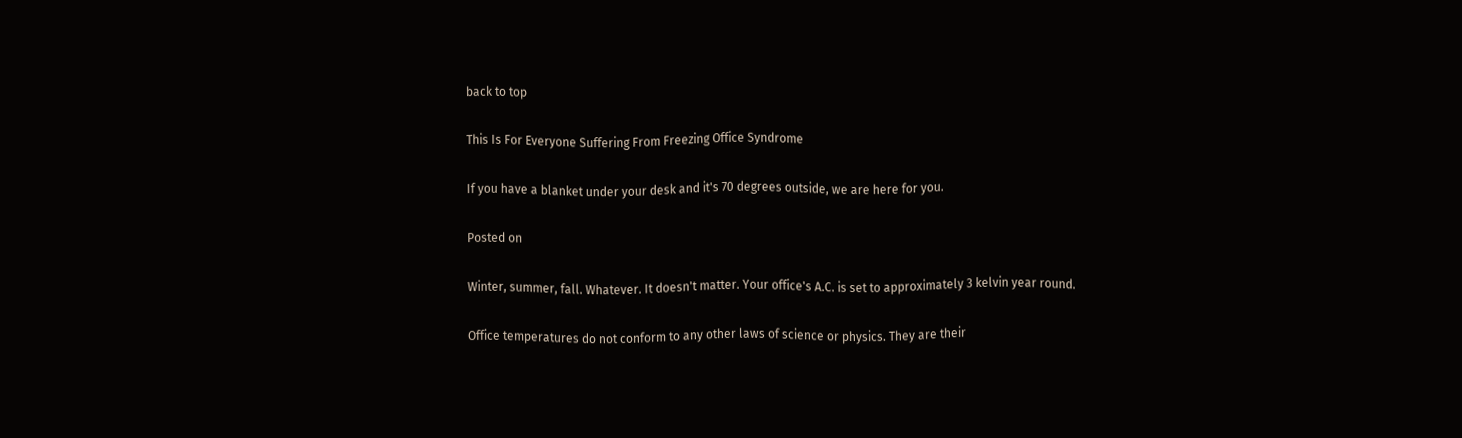back to top

This Is For Everyone Suffering From Freezing Office Syndrome

If you have a blanket under your desk and it's 70 degrees outside, we are here for you.

Posted on

Winter, summer, fall. Whatever. It doesn't matter. Your office's A.C. is set to approximately 3 kelvin year round.

Office temperatures do not conform to any other laws of science or physics. They are their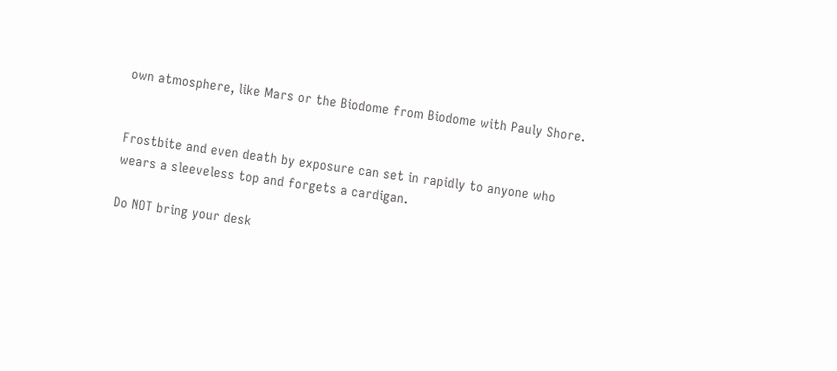own atmosphere, like Mars or the Biodome from Biodome with Pauly Shore.


Frostbite and even death by exposure can set in rapidly to anyone who wears a sleeveless top and forgets a cardigan.

Do NOT bring your desk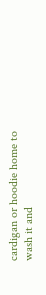cardigan or hoodie home to wash it and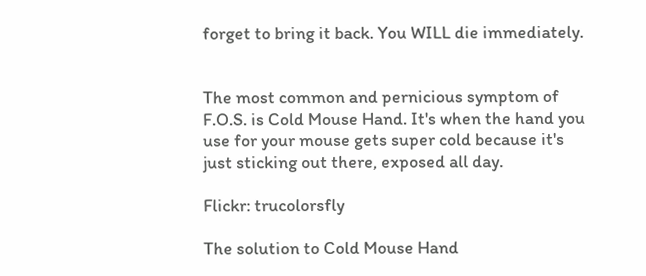forget to bring it back. You WILL die immediately.


The most common and pernicious symptom of F.O.S. is Cold Mouse Hand. It's when the hand you use for your mouse gets super cold because it's just sticking out there, exposed all day.

Flickr: trucolorsfly

The solution to Cold Mouse Hand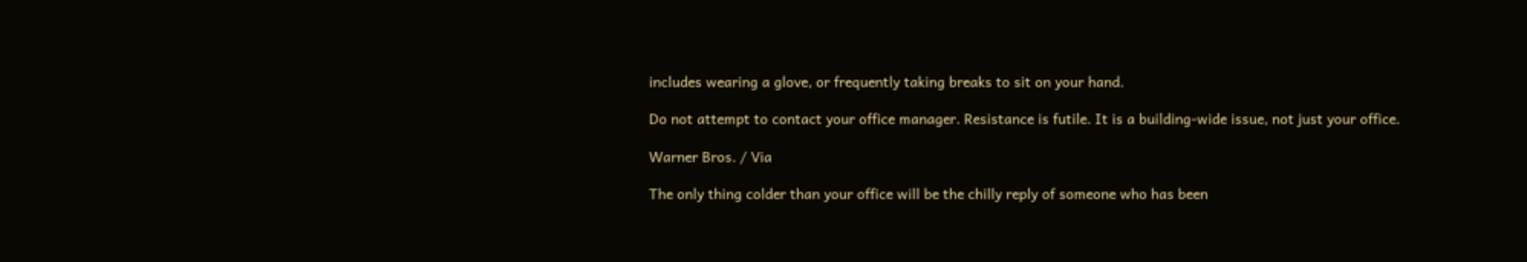includes wearing a glove, or frequently taking breaks to sit on your hand.

Do not attempt to contact your office manager. Resistance is futile. It is a building-wide issue, not just your office.

Warner Bros. / Via

The only thing colder than your office will be the chilly reply of someone who has been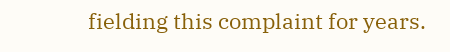fielding this complaint for years.